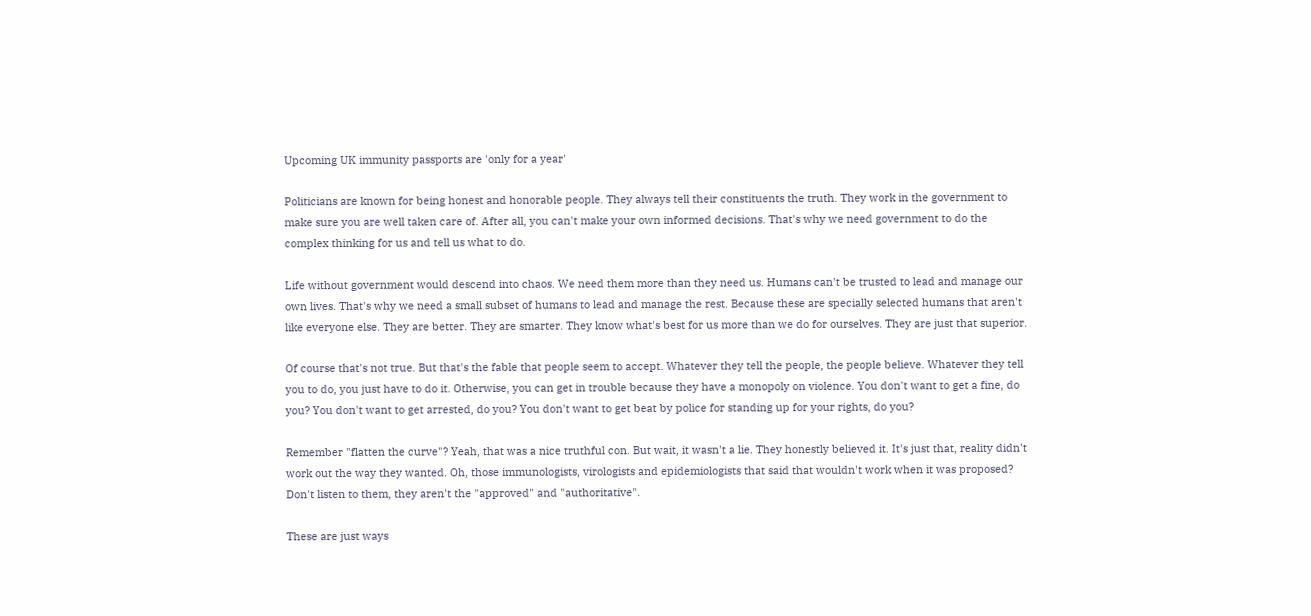Upcoming UK immunity passports are 'only for a year'

Politicians are known for being honest and honorable people. They always tell their constituents the truth. They work in the government to make sure you are well taken care of. After all, you can't make your own informed decisions. That's why we need government to do the complex thinking for us and tell us what to do.

Life without government would descend into chaos. We need them more than they need us. Humans can't be trusted to lead and manage our own lives. That's why we need a small subset of humans to lead and manage the rest. Because these are specially selected humans that aren't like everyone else. They are better. They are smarter. They know what's best for us more than we do for ourselves. They are just that superior.

Of course that's not true. But that's the fable that people seem to accept. Whatever they tell the people, the people believe. Whatever they tell you to do, you just have to do it. Otherwise, you can get in trouble because they have a monopoly on violence. You don't want to get a fine, do you? You don't want to get arrested, do you? You don't want to get beat by police for standing up for your rights, do you?

Remember "flatten the curve"? Yeah, that was a nice truthful con. But wait, it wasn't a lie. They honestly believed it. It's just that, reality didn't work out the way they wanted. Oh, those immunologists, virologists and epidemiologists that said that wouldn't work when it was proposed? Don't listen to them, they aren't the "approved" and "authoritative".

These are just ways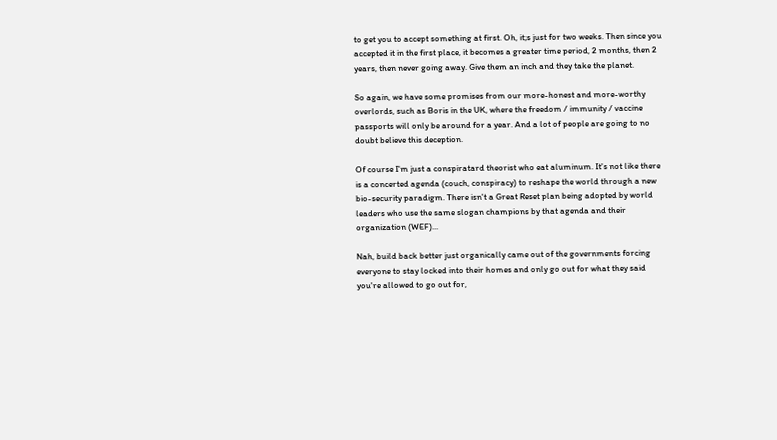to get you to accept something at first. Oh, it;s just for two weeks. Then since you accepted it in the first place, it becomes a greater time period, 2 months, then 2 years, then never going away. Give them an inch and they take the planet.

So again, we have some promises from our more-honest and more-worthy overlords, such as Boris in the UK, where the freedom / immunity / vaccine passports will only be around for a year. And a lot of people are going to no doubt believe this deception.

Of course I'm just a conspiratard theorist who eat aluminum. It's not like there is a concerted agenda (couch, conspiracy) to reshape the world through a new bio-security paradigm. There isn't a Great Reset plan being adopted by world leaders who use the same slogan champions by that agenda and their organization (WEF)...

Nah, build back better just organically came out of the governments forcing everyone to stay locked into their homes and only go out for what they said you're allowed to go out for,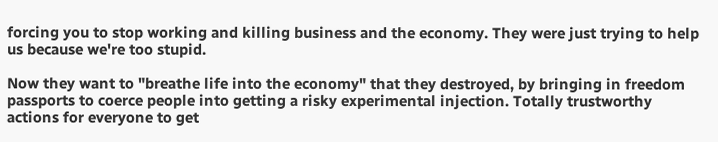forcing you to stop working and killing business and the economy. They were just trying to help us because we're too stupid.

Now they want to "breathe life into the economy" that they destroyed, by bringing in freedom passports to coerce people into getting a risky experimental injection. Totally trustworthy actions for everyone to get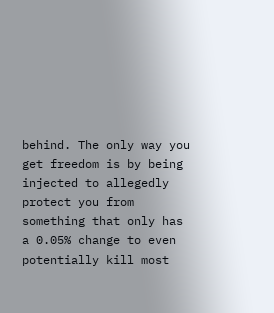behind. The only way you get freedom is by being injected to allegedly protect you from something that only has a 0.05% change to even potentially kill most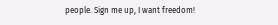people. Sign me up, I want freedom!